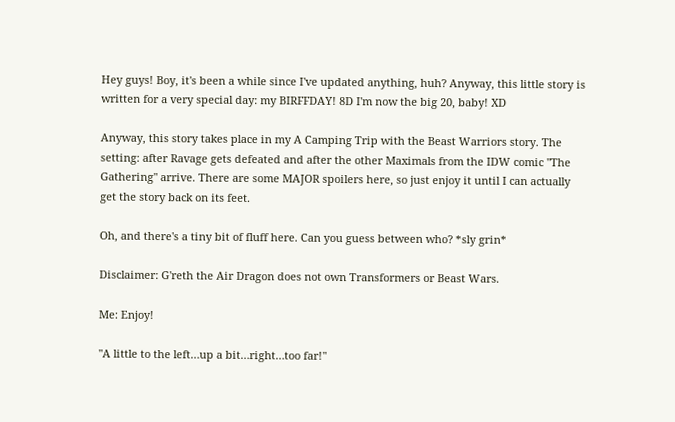Hey guys! Boy, it's been a while since I've updated anything, huh? Anyway, this little story is written for a very special day: my BIRFFDAY! 8D I'm now the big 20, baby! XD

Anyway, this story takes place in my A Camping Trip with the Beast Warriors story. The setting: after Ravage gets defeated and after the other Maximals from the IDW comic "The Gathering" arrive. There are some MAJOR spoilers here, so just enjoy it until I can actually get the story back on its feet.

Oh, and there's a tiny bit of fluff here. Can you guess between who? *sly grin*

Disclaimer: G'reth the Air Dragon does not own Transformers or Beast Wars.

Me: Enjoy!

"A little to the left…up a bit…right…too far!"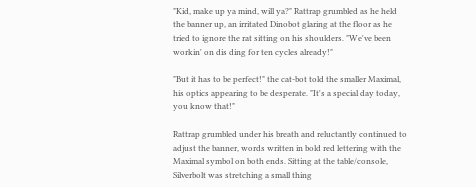"Kid, make up ya mind, will ya?" Rattrap grumbled as he held the banner up, an irritated Dinobot glaring at the floor as he tried to ignore the rat sitting on his shoulders. "We've been workin' on dis ding for ten cycles already!"

"But it has to be perfect!" the cat-bot told the smaller Maximal, his optics appearing to be desperate. "It's a special day today, you know that!"

Rattrap grumbled under his breath and reluctantly continued to adjust the banner, words written in bold red lettering with the Maximal symbol on both ends. Sitting at the table/console, Silverbolt was stretching a small thing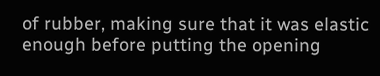of rubber, making sure that it was elastic enough before putting the opening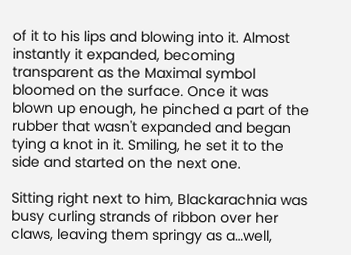of it to his lips and blowing into it. Almost instantly it expanded, becoming transparent as the Maximal symbol bloomed on the surface. Once it was blown up enough, he pinched a part of the rubber that wasn't expanded and began tying a knot in it. Smiling, he set it to the side and started on the next one.

Sitting right next to him, Blackarachnia was busy curling strands of ribbon over her claws, leaving them springy as a…well,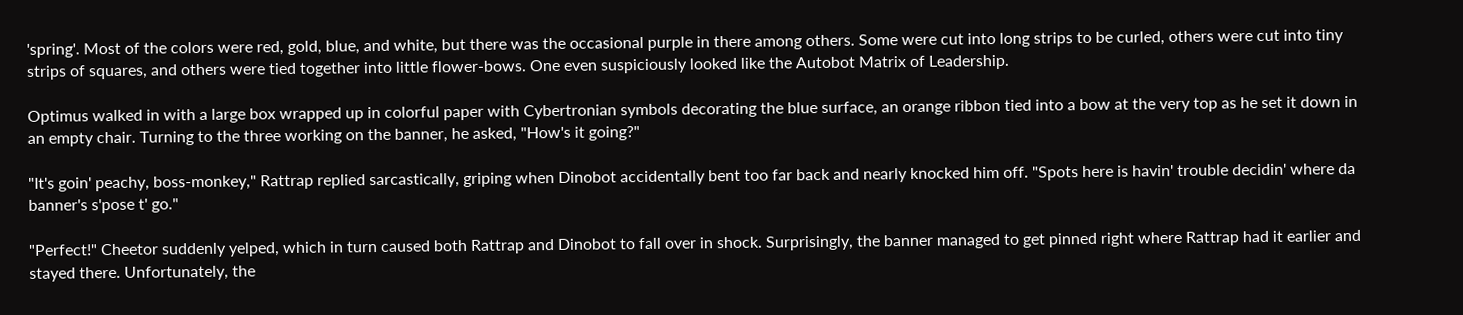'spring'. Most of the colors were red, gold, blue, and white, but there was the occasional purple in there among others. Some were cut into long strips to be curled, others were cut into tiny strips of squares, and others were tied together into little flower-bows. One even suspiciously looked like the Autobot Matrix of Leadership.

Optimus walked in with a large box wrapped up in colorful paper with Cybertronian symbols decorating the blue surface, an orange ribbon tied into a bow at the very top as he set it down in an empty chair. Turning to the three working on the banner, he asked, "How's it going?"

"It's goin' peachy, boss-monkey," Rattrap replied sarcastically, griping when Dinobot accidentally bent too far back and nearly knocked him off. "Spots here is havin' trouble decidin' where da banner's s'pose t' go."

"Perfect!" Cheetor suddenly yelped, which in turn caused both Rattrap and Dinobot to fall over in shock. Surprisingly, the banner managed to get pinned right where Rattrap had it earlier and stayed there. Unfortunately, the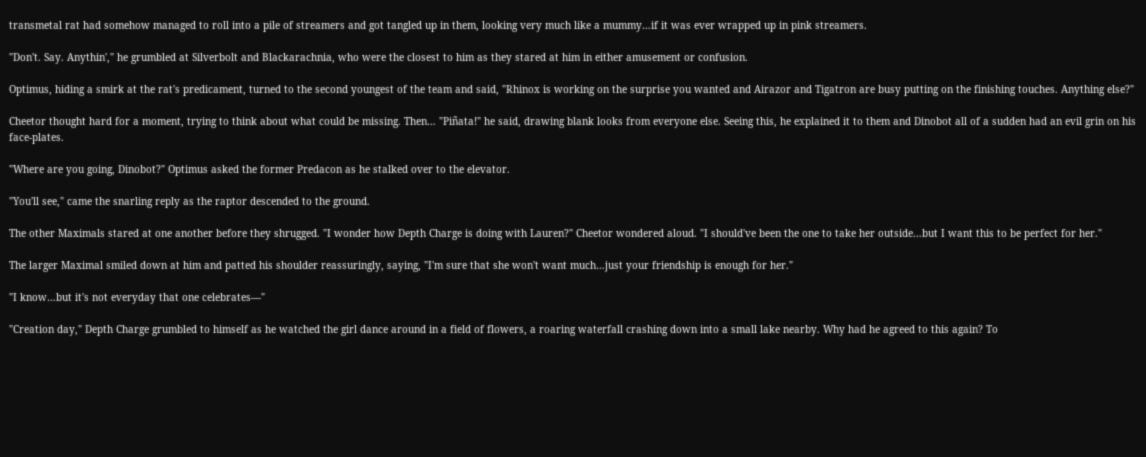transmetal rat had somehow managed to roll into a pile of streamers and got tangled up in them, looking very much like a mummy…if it was ever wrapped up in pink streamers.

"Don't. Say. Anythin'," he grumbled at Silverbolt and Blackarachnia, who were the closest to him as they stared at him in either amusement or confusion.

Optimus, hiding a smirk at the rat's predicament, turned to the second youngest of the team and said, "Rhinox is working on the surprise you wanted and Airazor and Tigatron are busy putting on the finishing touches. Anything else?"

Cheetor thought hard for a moment, trying to think about what could be missing. Then… "Piñata!" he said, drawing blank looks from everyone else. Seeing this, he explained it to them and Dinobot all of a sudden had an evil grin on his face-plates.

"Where are you going, Dinobot?" Optimus asked the former Predacon as he stalked over to the elevator.

"You'll see," came the snarling reply as the raptor descended to the ground.

The other Maximals stared at one another before they shrugged. "I wonder how Depth Charge is doing with Lauren?" Cheetor wondered aloud. "I should've been the one to take her outside…but I want this to be perfect for her."

The larger Maximal smiled down at him and patted his shoulder reassuringly, saying, "I'm sure that she won't want much…just your friendship is enough for her."

"I know…but it's not everyday that one celebrates—"

"Creation day," Depth Charge grumbled to himself as he watched the girl dance around in a field of flowers, a roaring waterfall crashing down into a small lake nearby. Why had he agreed to this again? To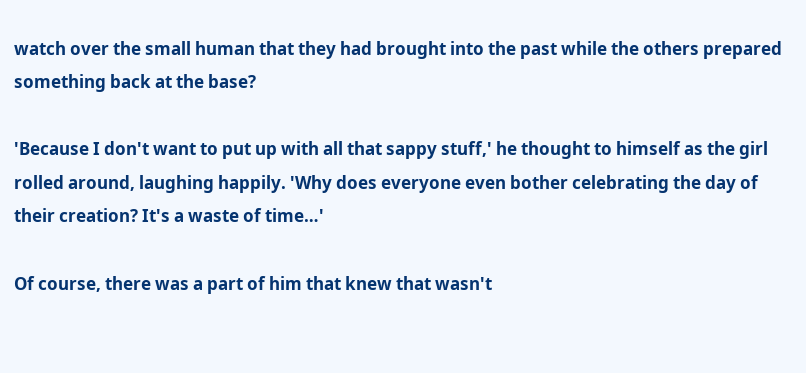watch over the small human that they had brought into the past while the others prepared something back at the base?

'Because I don't want to put up with all that sappy stuff,' he thought to himself as the girl rolled around, laughing happily. 'Why does everyone even bother celebrating the day of their creation? It's a waste of time…'

Of course, there was a part of him that knew that wasn't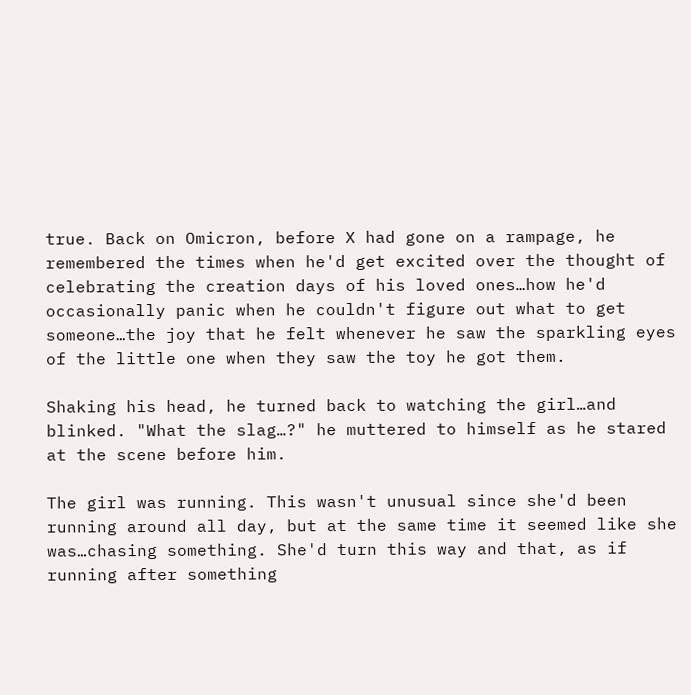true. Back on Omicron, before X had gone on a rampage, he remembered the times when he'd get excited over the thought of celebrating the creation days of his loved ones…how he'd occasionally panic when he couldn't figure out what to get someone…the joy that he felt whenever he saw the sparkling eyes of the little one when they saw the toy he got them.

Shaking his head, he turned back to watching the girl…and blinked. "What the slag…?" he muttered to himself as he stared at the scene before him.

The girl was running. This wasn't unusual since she'd been running around all day, but at the same time it seemed like she was…chasing something. She'd turn this way and that, as if running after something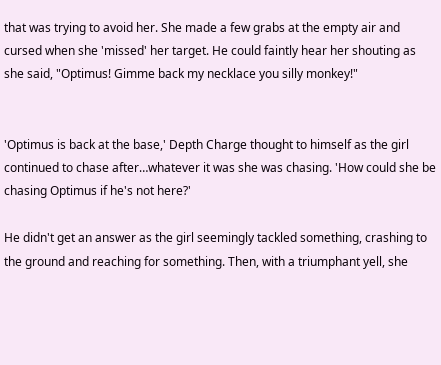that was trying to avoid her. She made a few grabs at the empty air and cursed when she 'missed' her target. He could faintly hear her shouting as she said, "Optimus! Gimme back my necklace you silly monkey!"


'Optimus is back at the base,' Depth Charge thought to himself as the girl continued to chase after…whatever it was she was chasing. 'How could she be chasing Optimus if he's not here?'

He didn't get an answer as the girl seemingly tackled something, crashing to the ground and reaching for something. Then, with a triumphant yell, she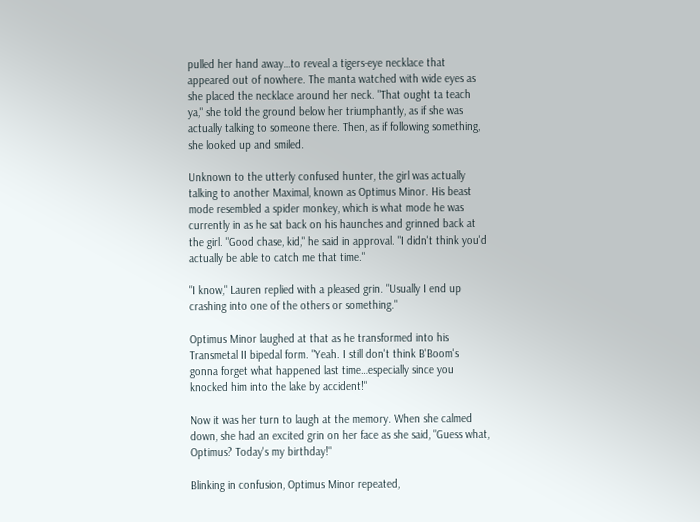pulled her hand away…to reveal a tigers-eye necklace that appeared out of nowhere. The manta watched with wide eyes as she placed the necklace around her neck. "That ought ta teach ya," she told the ground below her triumphantly, as if she was actually talking to someone there. Then, as if following something, she looked up and smiled.

Unknown to the utterly confused hunter, the girl was actually talking to another Maximal, known as Optimus Minor. His beast mode resembled a spider monkey, which is what mode he was currently in as he sat back on his haunches and grinned back at the girl. "Good chase, kid," he said in approval. "I didn't think you'd actually be able to catch me that time."

"I know," Lauren replied with a pleased grin. "Usually I end up crashing into one of the others or something."

Optimus Minor laughed at that as he transformed into his Transmetal II bipedal form. "Yeah. I still don't think B'Boom's gonna forget what happened last time…especially since you knocked him into the lake by accident!"

Now it was her turn to laugh at the memory. When she calmed down, she had an excited grin on her face as she said, "Guess what, Optimus? Today's my birthday!"

Blinking in confusion, Optimus Minor repeated,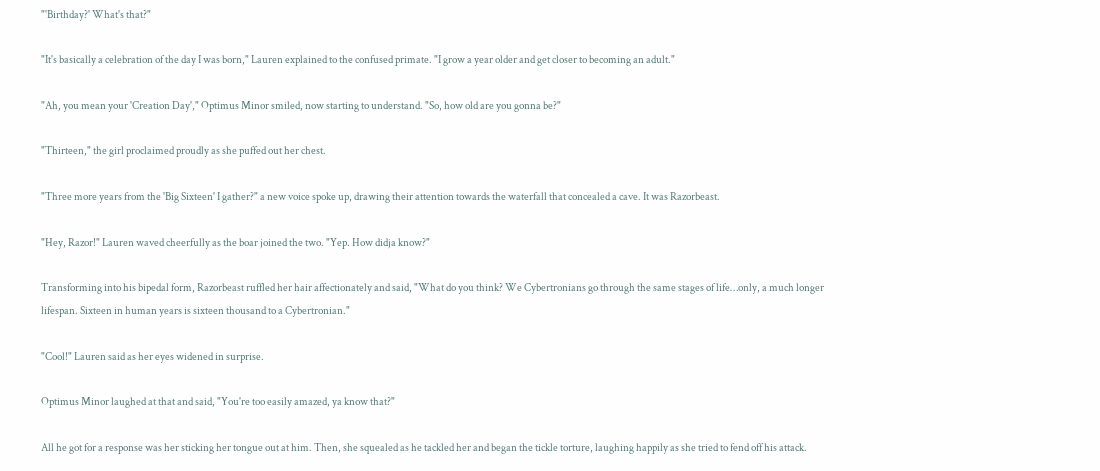"'Birthday?' What's that?"

"It's basically a celebration of the day I was born," Lauren explained to the confused primate. "I grow a year older and get closer to becoming an adult."

"Ah, you mean your 'Creation Day'," Optimus Minor smiled, now starting to understand. "So, how old are you gonna be?"

"Thirteen," the girl proclaimed proudly as she puffed out her chest.

"Three more years from the 'Big Sixteen' I gather?" a new voice spoke up, drawing their attention towards the waterfall that concealed a cave. It was Razorbeast.

"Hey, Razor!" Lauren waved cheerfully as the boar joined the two. "Yep. How didja know?"

Transforming into his bipedal form, Razorbeast ruffled her hair affectionately and said, "What do you think? We Cybertronians go through the same stages of life…only, a much longer lifespan. Sixteen in human years is sixteen thousand to a Cybertronian."

"Cool!" Lauren said as her eyes widened in surprise.

Optimus Minor laughed at that and said, "You're too easily amazed, ya know that?"

All he got for a response was her sticking her tongue out at him. Then, she squealed as he tackled her and began the tickle torture, laughing happily as she tried to fend off his attack.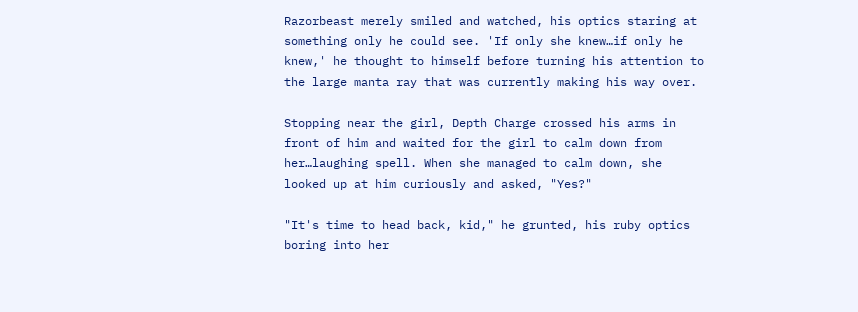Razorbeast merely smiled and watched, his optics staring at something only he could see. 'If only she knew…if only he knew,' he thought to himself before turning his attention to the large manta ray that was currently making his way over.

Stopping near the girl, Depth Charge crossed his arms in front of him and waited for the girl to calm down from her…laughing spell. When she managed to calm down, she looked up at him curiously and asked, "Yes?"

"It's time to head back, kid," he grunted, his ruby optics boring into her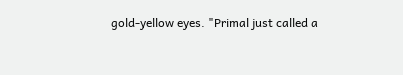gold-yellow eyes. "Primal just called a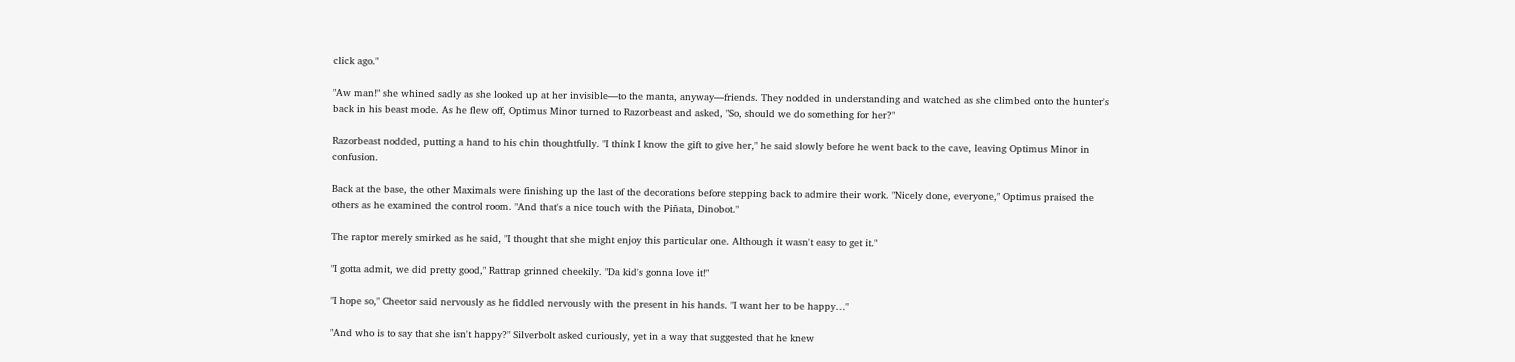click ago."

"Aw man!" she whined sadly as she looked up at her invisible—to the manta, anyway—friends. They nodded in understanding and watched as she climbed onto the hunter's back in his beast mode. As he flew off, Optimus Minor turned to Razorbeast and asked, "So, should we do something for her?"

Razorbeast nodded, putting a hand to his chin thoughtfully. "I think I know the gift to give her," he said slowly before he went back to the cave, leaving Optimus Minor in confusion.

Back at the base, the other Maximals were finishing up the last of the decorations before stepping back to admire their work. "Nicely done, everyone," Optimus praised the others as he examined the control room. "And that's a nice touch with the Piñata, Dinobot."

The raptor merely smirked as he said, "I thought that she might enjoy this particular one. Although it wasn't easy to get it."

"I gotta admit, we did pretty good," Rattrap grinned cheekily. "Da kid's gonna love it!"

"I hope so," Cheetor said nervously as he fiddled nervously with the present in his hands. "I want her to be happy…"

"And who is to say that she isn't happy?" Silverbolt asked curiously, yet in a way that suggested that he knew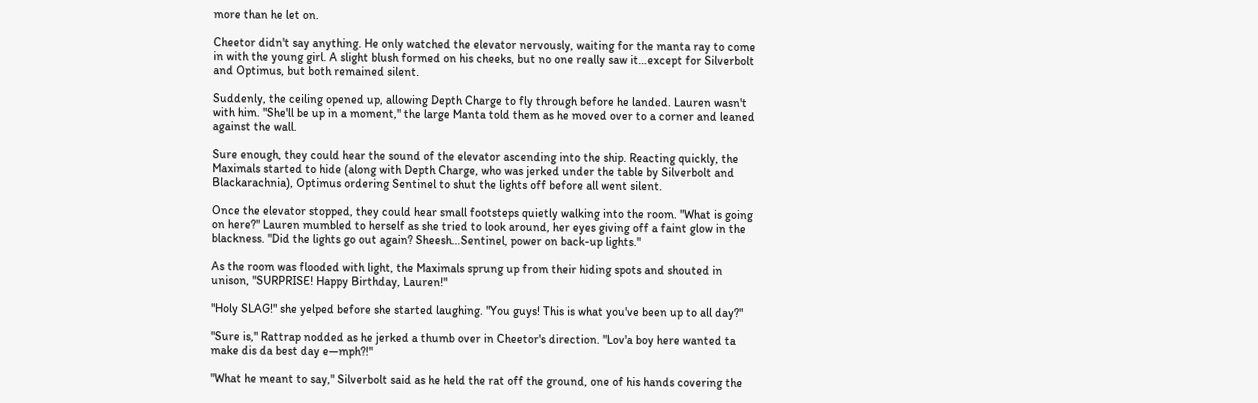more than he let on.

Cheetor didn't say anything. He only watched the elevator nervously, waiting for the manta ray to come in with the young girl. A slight blush formed on his cheeks, but no one really saw it…except for Silverbolt and Optimus, but both remained silent.

Suddenly, the ceiling opened up, allowing Depth Charge to fly through before he landed. Lauren wasn't with him. "She'll be up in a moment," the large Manta told them as he moved over to a corner and leaned against the wall.

Sure enough, they could hear the sound of the elevator ascending into the ship. Reacting quickly, the Maximals started to hide (along with Depth Charge, who was jerked under the table by Silverbolt and Blackarachnia), Optimus ordering Sentinel to shut the lights off before all went silent.

Once the elevator stopped, they could hear small footsteps quietly walking into the room. "What is going on here?" Lauren mumbled to herself as she tried to look around, her eyes giving off a faint glow in the blackness. "Did the lights go out again? Sheesh…Sentinel, power on back-up lights."

As the room was flooded with light, the Maximals sprung up from their hiding spots and shouted in unison, "SURPRISE! Happy Birthday, Lauren!"

"Holy SLAG!" she yelped before she started laughing. "You guys! This is what you've been up to all day?"

"Sure is," Rattrap nodded as he jerked a thumb over in Cheetor's direction. "Lov'a boy here wanted ta make dis da best day e—mph?!"

"What he meant to say," Silverbolt said as he held the rat off the ground, one of his hands covering the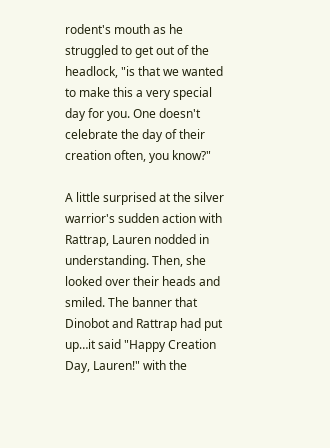rodent's mouth as he struggled to get out of the headlock, "is that we wanted to make this a very special day for you. One doesn't celebrate the day of their creation often, you know?"

A little surprised at the silver warrior's sudden action with Rattrap, Lauren nodded in understanding. Then, she looked over their heads and smiled. The banner that Dinobot and Rattrap had put up…it said "Happy Creation Day, Lauren!" with the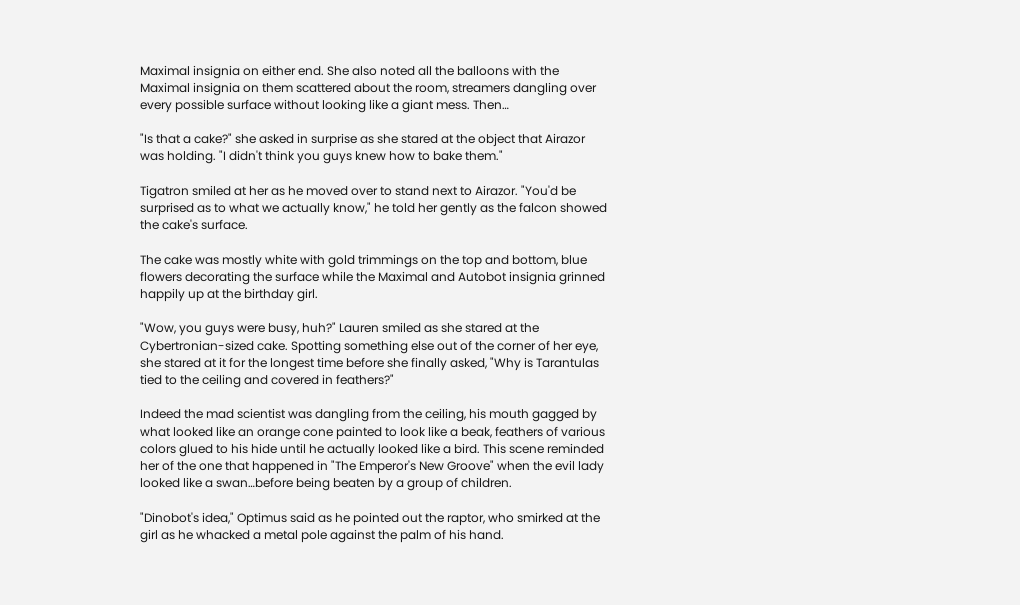Maximal insignia on either end. She also noted all the balloons with the Maximal insignia on them scattered about the room, streamers dangling over every possible surface without looking like a giant mess. Then…

"Is that a cake?" she asked in surprise as she stared at the object that Airazor was holding. "I didn't think you guys knew how to bake them."

Tigatron smiled at her as he moved over to stand next to Airazor. "You'd be surprised as to what we actually know," he told her gently as the falcon showed the cake's surface.

The cake was mostly white with gold trimmings on the top and bottom, blue flowers decorating the surface while the Maximal and Autobot insignia grinned happily up at the birthday girl.

"Wow, you guys were busy, huh?" Lauren smiled as she stared at the Cybertronian-sized cake. Spotting something else out of the corner of her eye, she stared at it for the longest time before she finally asked, "Why is Tarantulas tied to the ceiling and covered in feathers?"

Indeed the mad scientist was dangling from the ceiling, his mouth gagged by what looked like an orange cone painted to look like a beak, feathers of various colors glued to his hide until he actually looked like a bird. This scene reminded her of the one that happened in "The Emperor's New Groove" when the evil lady looked like a swan…before being beaten by a group of children.

"Dinobot's idea," Optimus said as he pointed out the raptor, who smirked at the girl as he whacked a metal pole against the palm of his hand.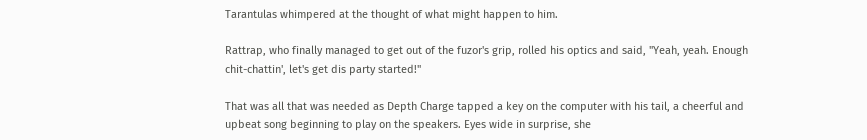Tarantulas whimpered at the thought of what might happen to him.

Rattrap, who finally managed to get out of the fuzor's grip, rolled his optics and said, "Yeah, yeah. Enough chit-chattin', let's get dis party started!"

That was all that was needed as Depth Charge tapped a key on the computer with his tail, a cheerful and upbeat song beginning to play on the speakers. Eyes wide in surprise, she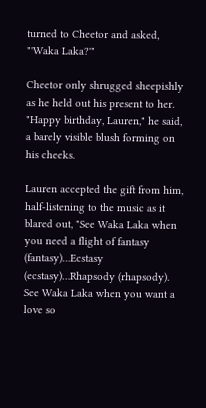turned to Cheetor and asked, "'Waka Laka?'"

Cheetor only shrugged sheepishly as he held out his present to her. "Happy birthday, Lauren," he said, a barely visible blush forming on his cheeks.

Lauren accepted the gift from him, half-listening to the music as it blared out, "See Waka Laka when you need a flight of fantasy (fantasy)…Ecstasy (ecstasy)…Rhapsody (rhapsody). See Waka Laka when you want a love so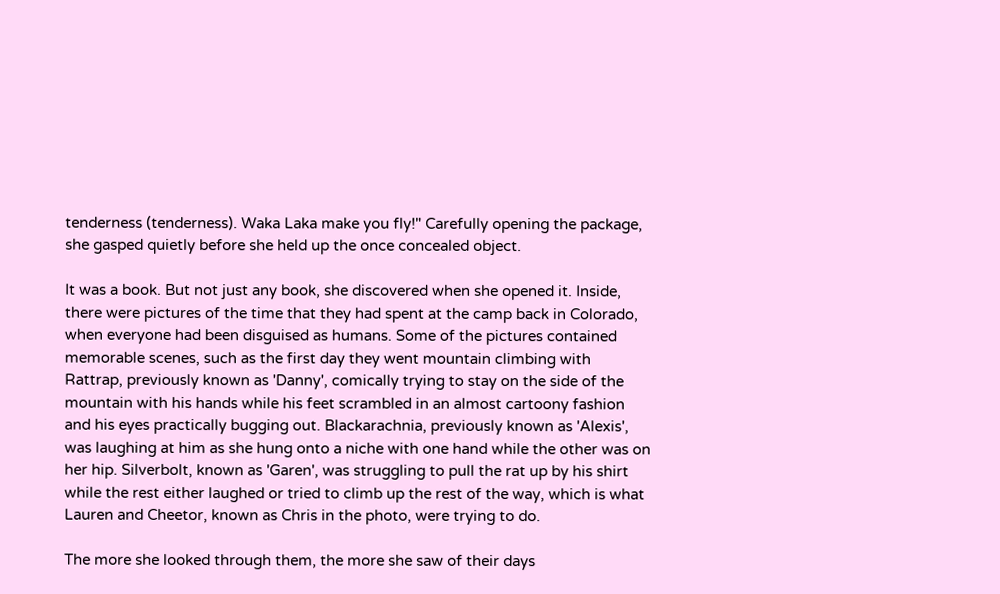tenderness (tenderness). Waka Laka make you fly!" Carefully opening the package, she gasped quietly before she held up the once concealed object.

It was a book. But not just any book, she discovered when she opened it. Inside, there were pictures of the time that they had spent at the camp back in Colorado, when everyone had been disguised as humans. Some of the pictures contained memorable scenes, such as the first day they went mountain climbing with Rattrap, previously known as 'Danny', comically trying to stay on the side of the mountain with his hands while his feet scrambled in an almost cartoony fashion and his eyes practically bugging out. Blackarachnia, previously known as 'Alexis', was laughing at him as she hung onto a niche with one hand while the other was on her hip. Silverbolt, known as 'Garen', was struggling to pull the rat up by his shirt while the rest either laughed or tried to climb up the rest of the way, which is what Lauren and Cheetor, known as Chris in the photo, were trying to do.

The more she looked through them, the more she saw of their days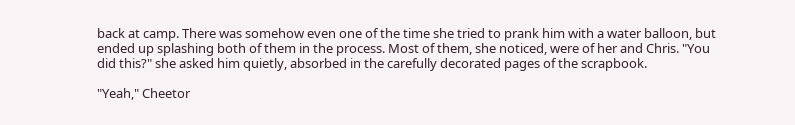back at camp. There was somehow even one of the time she tried to prank him with a water balloon, but ended up splashing both of them in the process. Most of them, she noticed, were of her and Chris. "You did this?" she asked him quietly, absorbed in the carefully decorated pages of the scrapbook.

"Yeah," Cheetor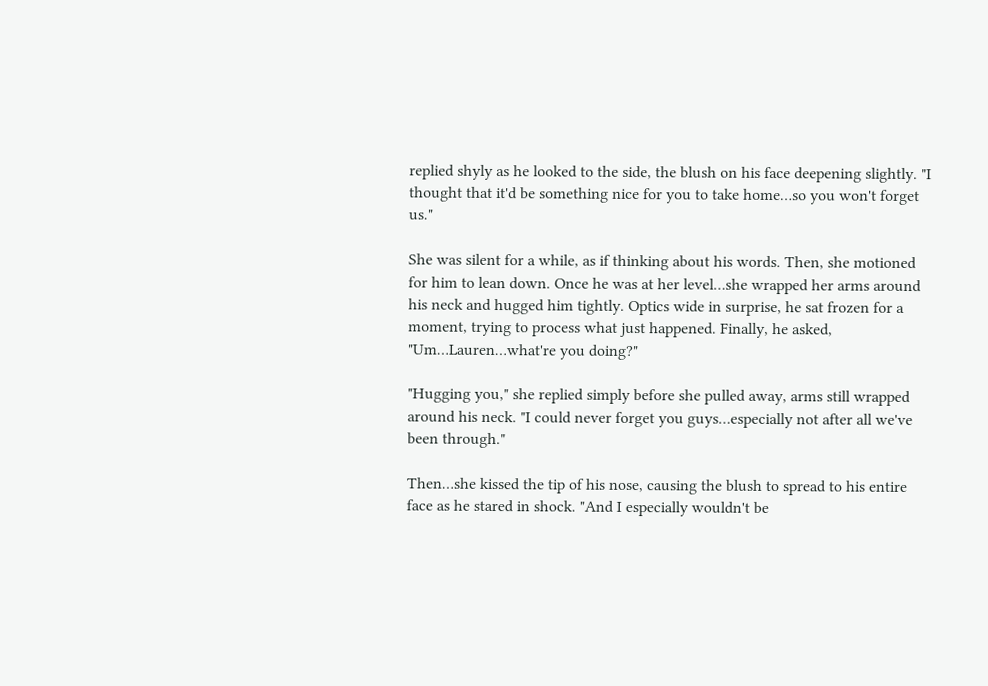replied shyly as he looked to the side, the blush on his face deepening slightly. "I thought that it'd be something nice for you to take home…so you won't forget us."

She was silent for a while, as if thinking about his words. Then, she motioned for him to lean down. Once he was at her level…she wrapped her arms around his neck and hugged him tightly. Optics wide in surprise, he sat frozen for a moment, trying to process what just happened. Finally, he asked, "Um…Lauren…what're you doing?"

"Hugging you," she replied simply before she pulled away, arms still wrapped around his neck. "I could never forget you guys…especially not after all we've been through."

Then…she kissed the tip of his nose, causing the blush to spread to his entire face as he stared in shock. "And I especially wouldn't be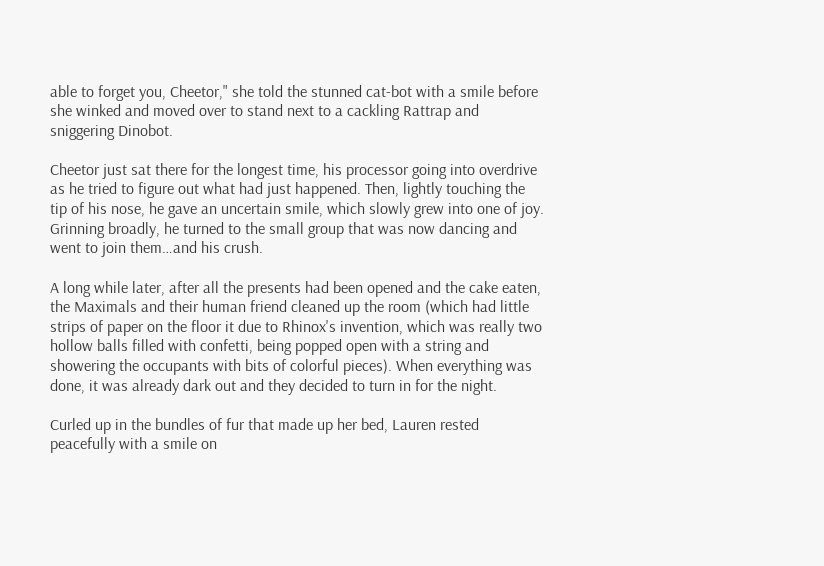able to forget you, Cheetor," she told the stunned cat-bot with a smile before she winked and moved over to stand next to a cackling Rattrap and sniggering Dinobot.

Cheetor just sat there for the longest time, his processor going into overdrive as he tried to figure out what had just happened. Then, lightly touching the tip of his nose, he gave an uncertain smile, which slowly grew into one of joy. Grinning broadly, he turned to the small group that was now dancing and went to join them…and his crush.

A long while later, after all the presents had been opened and the cake eaten, the Maximals and their human friend cleaned up the room (which had little strips of paper on the floor it due to Rhinox's invention, which was really two hollow balls filled with confetti, being popped open with a string and showering the occupants with bits of colorful pieces). When everything was done, it was already dark out and they decided to turn in for the night.

Curled up in the bundles of fur that made up her bed, Lauren rested peacefully with a smile on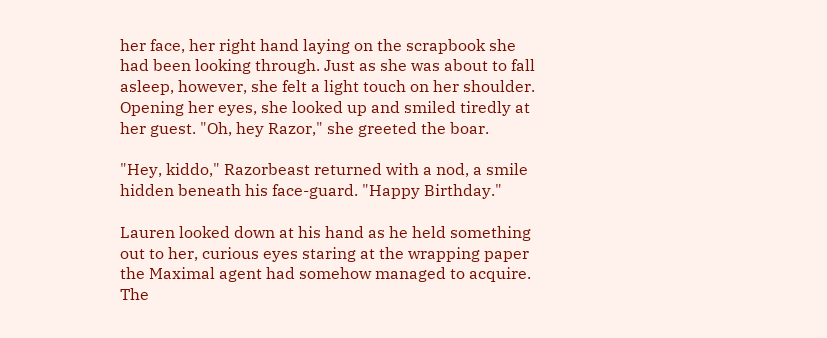her face, her right hand laying on the scrapbook she had been looking through. Just as she was about to fall asleep, however, she felt a light touch on her shoulder. Opening her eyes, she looked up and smiled tiredly at her guest. "Oh, hey Razor," she greeted the boar.

"Hey, kiddo," Razorbeast returned with a nod, a smile hidden beneath his face-guard. "Happy Birthday."

Lauren looked down at his hand as he held something out to her, curious eyes staring at the wrapping paper the Maximal agent had somehow managed to acquire. The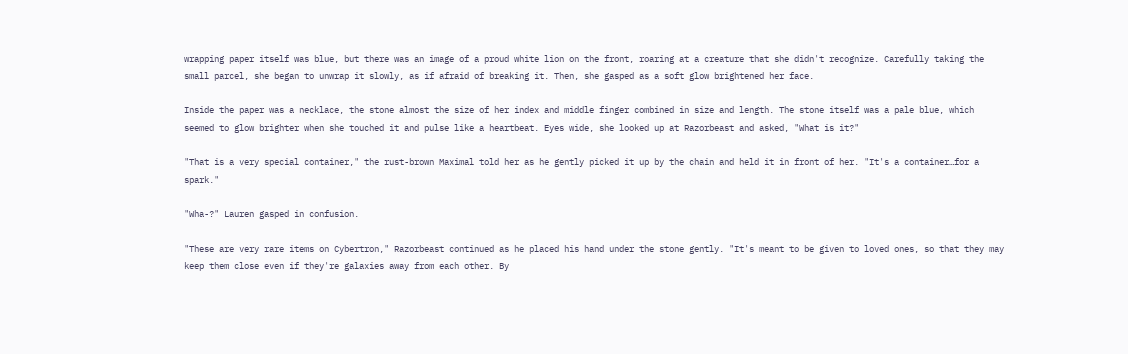wrapping paper itself was blue, but there was an image of a proud white lion on the front, roaring at a creature that she didn't recognize. Carefully taking the small parcel, she began to unwrap it slowly, as if afraid of breaking it. Then, she gasped as a soft glow brightened her face.

Inside the paper was a necklace, the stone almost the size of her index and middle finger combined in size and length. The stone itself was a pale blue, which seemed to glow brighter when she touched it and pulse like a heartbeat. Eyes wide, she looked up at Razorbeast and asked, "What is it?"

"That is a very special container," the rust-brown Maximal told her as he gently picked it up by the chain and held it in front of her. "It's a container…for a spark."

"Wha-?" Lauren gasped in confusion.

"These are very rare items on Cybertron," Razorbeast continued as he placed his hand under the stone gently. "It's meant to be given to loved ones, so that they may keep them close even if they're galaxies away from each other. By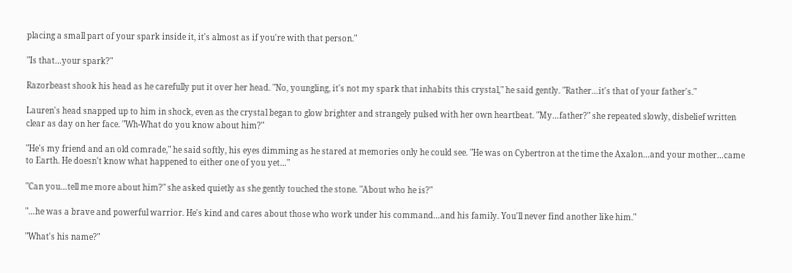placing a small part of your spark inside it, it's almost as if you're with that person."

"Is that…your spark?"

Razorbeast shook his head as he carefully put it over her head. "No, youngling, it's not my spark that inhabits this crystal," he said gently. "Rather…it's that of your father's."

Lauren's head snapped up to him in shock, even as the crystal began to glow brighter and strangely pulsed with her own heartbeat. "My…father?" she repeated slowly, disbelief written clear as day on her face. "Wh-What do you know about him?"

"He's my friend and an old comrade," he said softly, his eyes dimming as he stared at memories only he could see. "He was on Cybertron at the time the Axalon…and your mother…came to Earth. He doesn't know what happened to either one of you yet…"

"Can you…tell me more about him?" she asked quietly as she gently touched the stone. "About who he is?"

"…he was a brave and powerful warrior. He's kind and cares about those who work under his command…and his family. You'll never find another like him."

"What's his name?"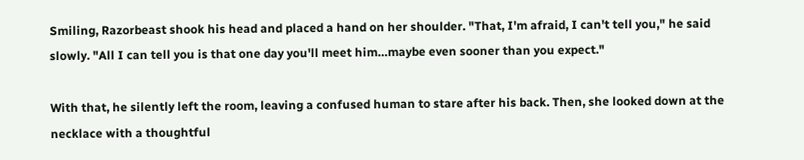Smiling, Razorbeast shook his head and placed a hand on her shoulder. "That, I'm afraid, I can't tell you," he said slowly. "All I can tell you is that one day you'll meet him…maybe even sooner than you expect."

With that, he silently left the room, leaving a confused human to stare after his back. Then, she looked down at the necklace with a thoughtful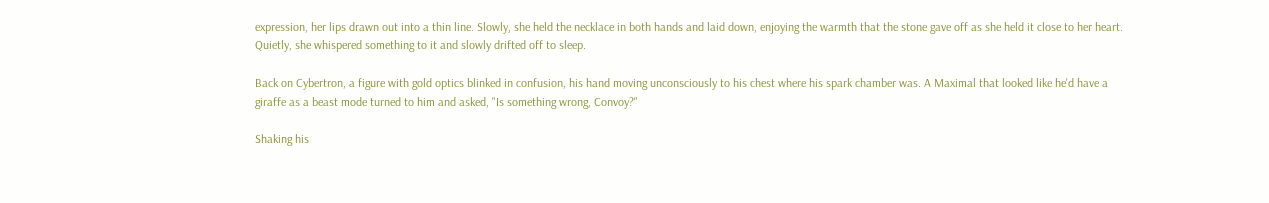expression, her lips drawn out into a thin line. Slowly, she held the necklace in both hands and laid down, enjoying the warmth that the stone gave off as she held it close to her heart. Quietly, she whispered something to it and slowly drifted off to sleep.

Back on Cybertron, a figure with gold optics blinked in confusion, his hand moving unconsciously to his chest where his spark chamber was. A Maximal that looked like he'd have a giraffe as a beast mode turned to him and asked, "Is something wrong, Convoy?"

Shaking his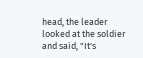head, the leader looked at the soldier and said, "It's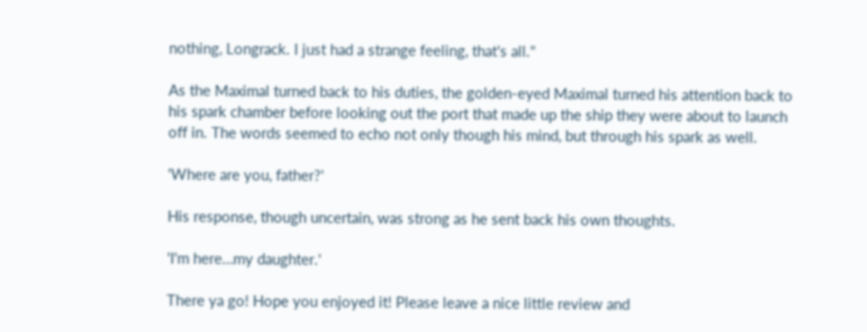nothing, Longrack. I just had a strange feeling, that's all."

As the Maximal turned back to his duties, the golden-eyed Maximal turned his attention back to his spark chamber before looking out the port that made up the ship they were about to launch off in. The words seemed to echo not only though his mind, but through his spark as well.

'Where are you, father?'

His response, though uncertain, was strong as he sent back his own thoughts.

'I'm here…my daughter.'

There ya go! Hope you enjoyed it! Please leave a nice little review and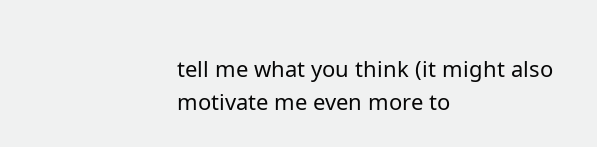tell me what you think (it might also motivate me even more to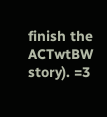finish the ACTwtBW story). =3